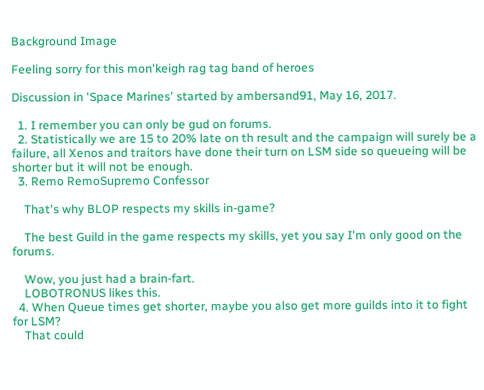Background Image

Feeling sorry for this mon'keigh rag tag band of heroes

Discussion in 'Space Marines' started by ambersand91, May 16, 2017.

  1. I remember you can only be gud on forums.
  2. Statistically we are 15 to 20% late on th result and the campaign will surely be a failure, all Xenos and traitors have done their turn on LSM side so queueing will be shorter but it will not be enough.
  3. Remo RemoSupremo Confessor

    That's why BLOP respects my skills in-game?

    The best Guild in the game respects my skills, yet you say I'm only good on the forums.

    Wow, you just had a brain-fart.
    LOBOTRONUS likes this.
  4. When Queue times get shorter, maybe you also get more guilds into it to fight for LSM?
    That could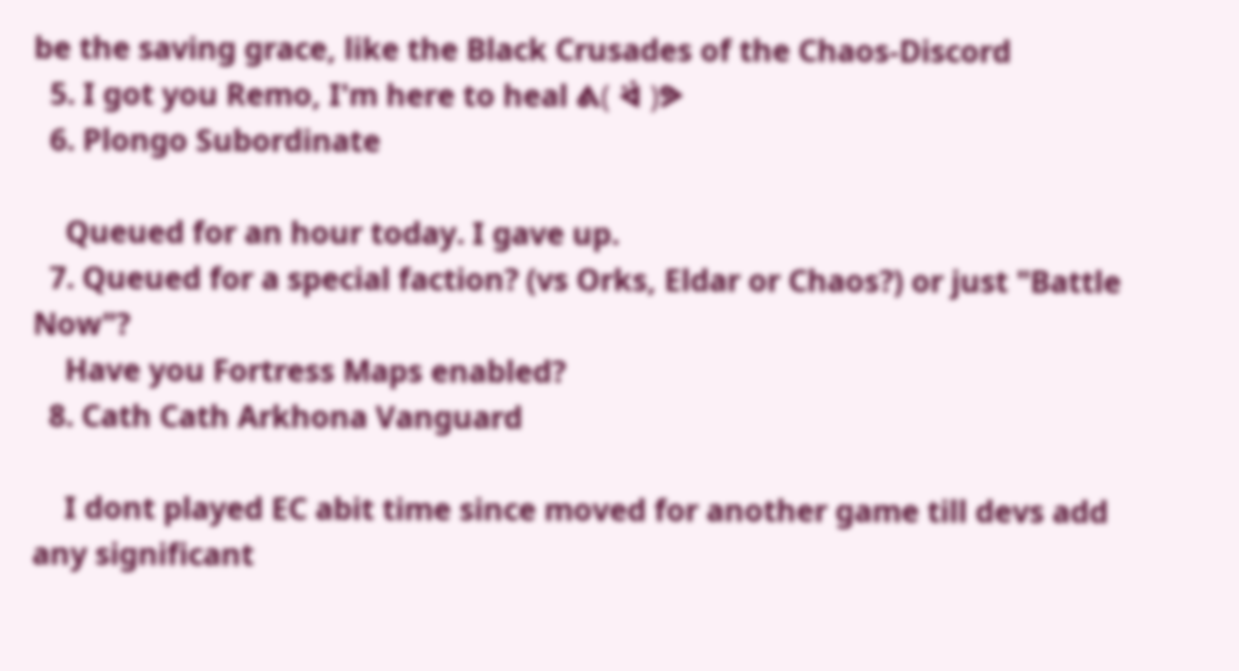be the saving grace, like the Black Crusades of the Chaos-Discord
  5. I got you Remo, I'm here to heal ᕕ( ᐛ )ᕗ
  6. Plongo Subordinate

    Queued for an hour today. I gave up.
  7. Queued for a special faction? (vs Orks, Eldar or Chaos?) or just "Battle Now"?
    Have you Fortress Maps enabled?
  8. Cath Cath Arkhona Vanguard

    I dont played EC abit time since moved for another game till devs add any significant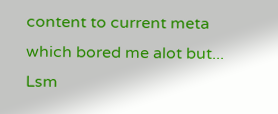content to current meta which bored me alot but... Lsm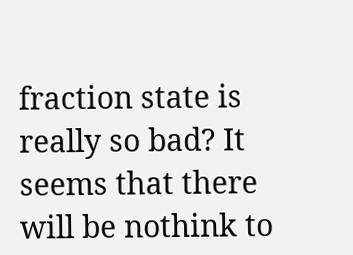fraction state is really so bad? It seems that there will be nothink to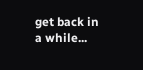get back in a while...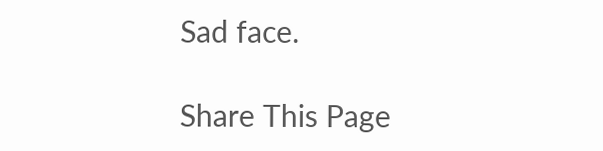Sad face.

Share This Page